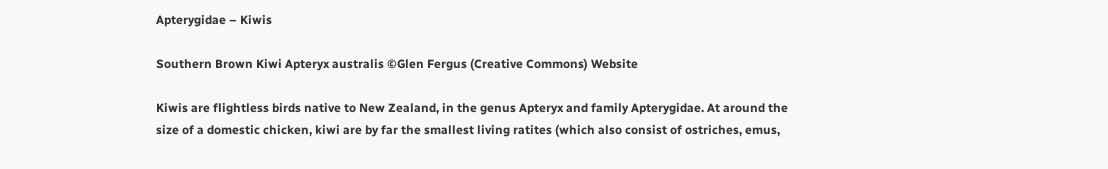Apterygidae – Kiwis

Southern Brown Kiwi Apteryx australis ©Glen Fergus (Creative Commons) Website

Kiwis are flightless birds native to New Zealand, in the genus Apteryx and family Apterygidae. At around the size of a domestic chicken, kiwi are by far the smallest living ratites (which also consist of ostriches, emus,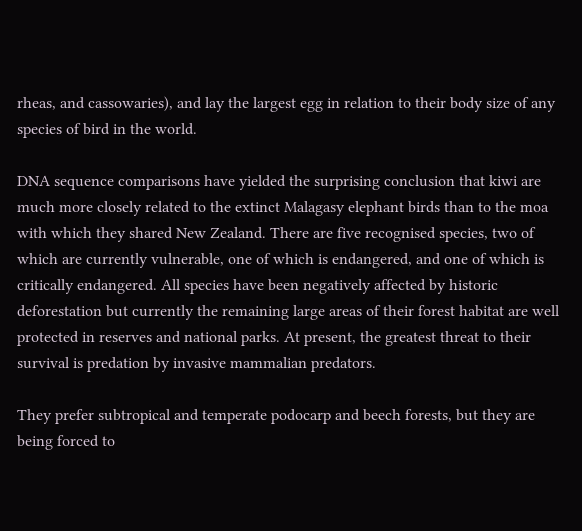rheas, and cassowaries), and lay the largest egg in relation to their body size of any species of bird in the world.

DNA sequence comparisons have yielded the surprising conclusion that kiwi are much more closely related to the extinct Malagasy elephant birds than to the moa with which they shared New Zealand. There are five recognised species, two of which are currently vulnerable, one of which is endangered, and one of which is critically endangered. All species have been negatively affected by historic deforestation but currently the remaining large areas of their forest habitat are well protected in reserves and national parks. At present, the greatest threat to their survival is predation by invasive mammalian predators.

They prefer subtropical and temperate podocarp and beech forests, but they are being forced to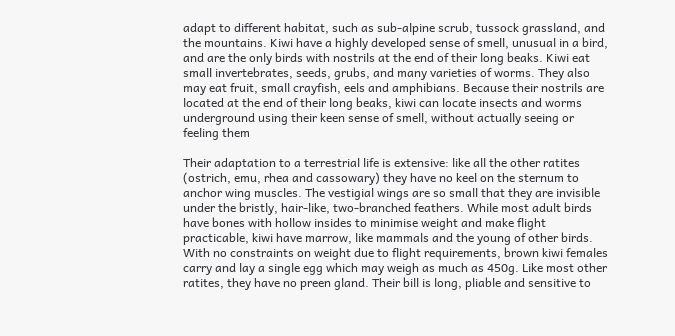adapt to different habitat, such as sub-alpine scrub, tussock grassland, and the mountains. Kiwi have a highly developed sense of smell, unusual in a bird, and are the only birds with nostrils at the end of their long beaks. Kiwi eat small invertebrates, seeds, grubs, and many varieties of worms. They also may eat fruit, small crayfish, eels and amphibians. Because their nostrils are located at the end of their long beaks, kiwi can locate insects and worms underground using their keen sense of smell, without actually seeing or feeling them

Their adaptation to a terrestrial life is extensive: like all the other ratites (ostrich, emu, rhea and cassowary) they have no keel on the sternum to anchor wing muscles. The vestigial wings are so small that they are invisible under the bristly, hair-like, two-branched feathers. While most adult birds have bones with hollow insides to minimise weight and make flight practicable, kiwi have marrow, like mammals and the young of other birds. With no constraints on weight due to flight requirements, brown kiwi females carry and lay a single egg which may weigh as much as 450g. Like most other ratites, they have no preen gland. Their bill is long, pliable and sensitive to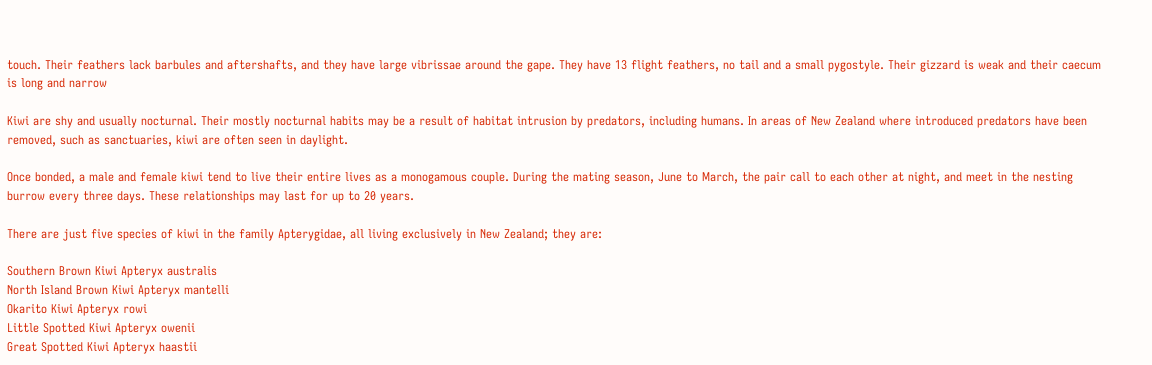touch. Their feathers lack barbules and aftershafts, and they have large vibrissae around the gape. They have 13 flight feathers, no tail and a small pygostyle. Their gizzard is weak and their caecum is long and narrow

Kiwi are shy and usually nocturnal. Their mostly nocturnal habits may be a result of habitat intrusion by predators, including humans. In areas of New Zealand where introduced predators have been removed, such as sanctuaries, kiwi are often seen in daylight.

Once bonded, a male and female kiwi tend to live their entire lives as a monogamous couple. During the mating season, June to March, the pair call to each other at night, and meet in the nesting burrow every three days. These relationships may last for up to 20 years.

There are just five species of kiwi in the family Apterygidae, all living exclusively in New Zealand; they are:

Southern Brown Kiwi Apteryx australis
North Island Brown Kiwi Apteryx mantelli
Okarito Kiwi Apteryx rowi
Little Spotted Kiwi Apteryx owenii
Great Spotted Kiwi Apteryx haastii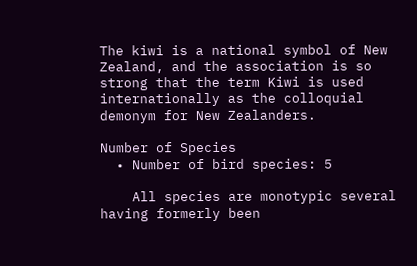The kiwi is a national symbol of New Zealand, and the association is so strong that the term Kiwi is used internationally as the colloquial demonym for New Zealanders.

Number of Species
  • Number of bird species: 5

    All species are monotypic several having formerly been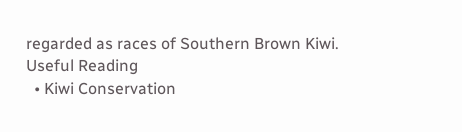regarded as races of Southern Brown Kiwi.
Useful Reading
  • Kiwi Conservation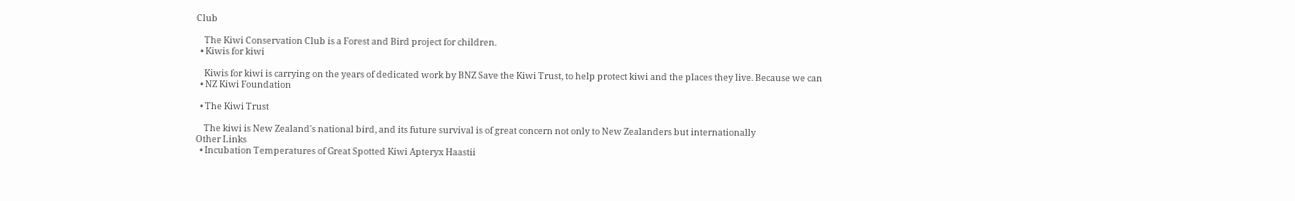Club

    The Kiwi Conservation Club is a Forest and Bird project for children.
  • Kiwis for kiwi

    Kiwis for kiwi is carrying on the years of dedicated work by BNZ Save the Kiwi Trust, to help protect kiwi and the places they live. Because we can
  • NZ Kiwi Foundation

  • The Kiwi Trust

    The kiwi is New Zealand's national bird, and its future survival is of great concern not only to New Zealanders but internationally
Other Links
  • Incubation Temperatures of Great Spotted Kiwi Apteryx Haastii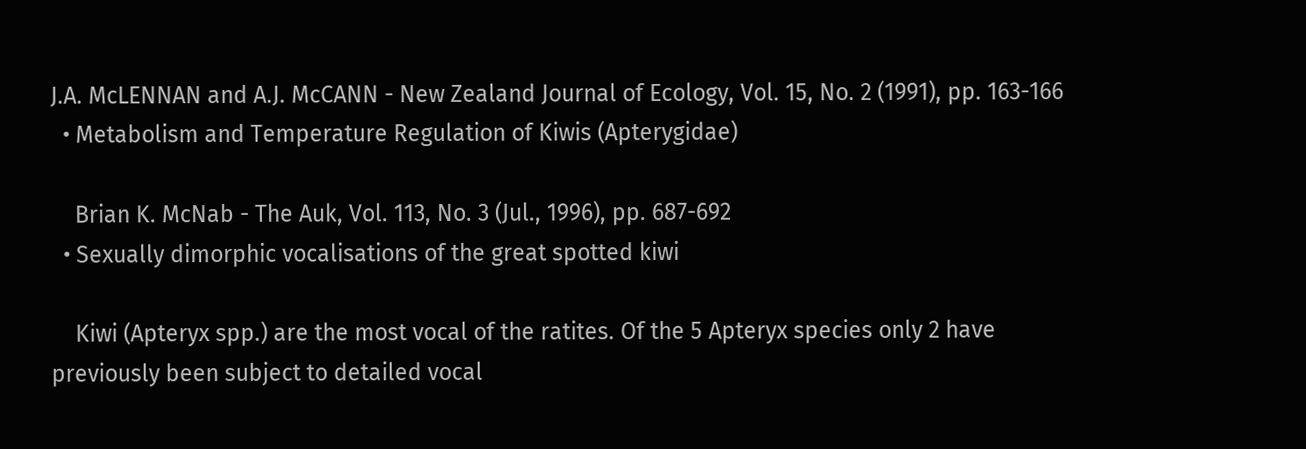J.A. McLENNAN and A.J. McCANN - New Zealand Journal of Ecology, Vol. 15, No. 2 (1991), pp. 163-166
  • Metabolism and Temperature Regulation of Kiwis (Apterygidae)

    Brian K. McNab - The Auk, Vol. 113, No. 3 (Jul., 1996), pp. 687-692
  • Sexually dimorphic vocalisations of the great spotted kiwi

    Kiwi (Apteryx spp.) are the most vocal of the ratites. Of the 5 Apteryx species only 2 have previously been subject to detailed vocal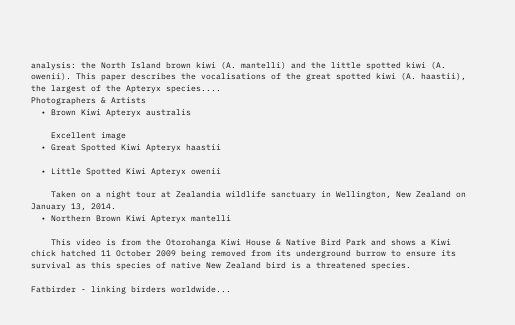analysis: the North Island brown kiwi (A. mantelli) and the little spotted kiwi (A. owenii). This paper describes the vocalisations of the great spotted kiwi (A. haastii), the largest of the Apteryx species....
Photographers & Artists
  • Brown Kiwi Apteryx australis

    Excellent image
  • Great Spotted Kiwi Apteryx haastii

  • Little Spotted Kiwi Apteryx owenii

    Taken on a night tour at Zealandia wildlife sanctuary in Wellington, New Zealand on January 13, 2014.
  • Northern Brown Kiwi Apteryx mantelli

    This video is from the Otorohanga Kiwi House & Native Bird Park and shows a Kiwi chick hatched 11 October 2009 being removed from its underground burrow to ensure its survival as this species of native New Zealand bird is a threatened species.

Fatbirder - linking birders worldwide...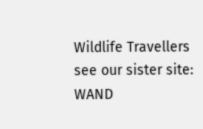Wildlife Travellers see our sister site: WAND